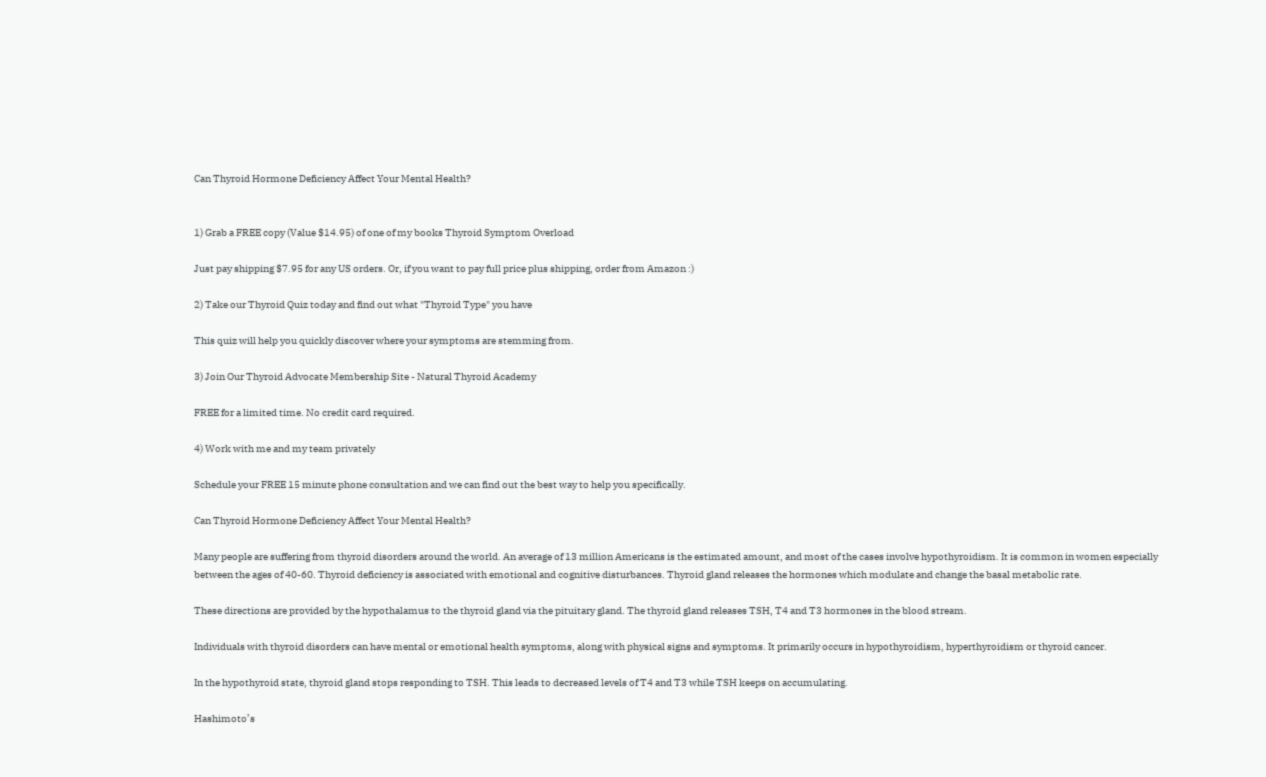Can Thyroid Hormone Deficiency Affect Your Mental Health?


1) Grab a FREE copy (Value $14.95) of one of my books Thyroid Symptom Overload

Just pay shipping $7.95 for any US orders. Or, if you want to pay full price plus shipping, order from Amazon :)

2) Take our Thyroid Quiz today and find out what "Thyroid Type" you have

This quiz will help you quickly discover where your symptoms are stemming from.

3) Join Our Thyroid Advocate Membership Site - Natural Thyroid Academy

FREE for a limited time. No credit card required.

4) Work with me and my team privately

Schedule your FREE 15 minute phone consultation and we can find out the best way to help you specifically.

Can Thyroid Hormone Deficiency Affect Your Mental Health?

Many people are suffering from thyroid disorders around the world. An average of 13 million Americans is the estimated amount, and most of the cases involve hypothyroidism. It is common in women especially between the ages of 40-60. Thyroid deficiency is associated with emotional and cognitive disturbances. Thyroid gland releases the hormones which modulate and change the basal metabolic rate.

These directions are provided by the hypothalamus to the thyroid gland via the pituitary gland. The thyroid gland releases TSH, T4 and T3 hormones in the blood stream.

Individuals with thyroid disorders can have mental or emotional health symptoms, along with physical signs and symptoms. It primarily occurs in hypothyroidism, hyperthyroidism or thyroid cancer.

In the hypothyroid state, thyroid gland stops responding to TSH. This leads to decreased levels of T4 and T3 while TSH keeps on accumulating.

Hashimoto’s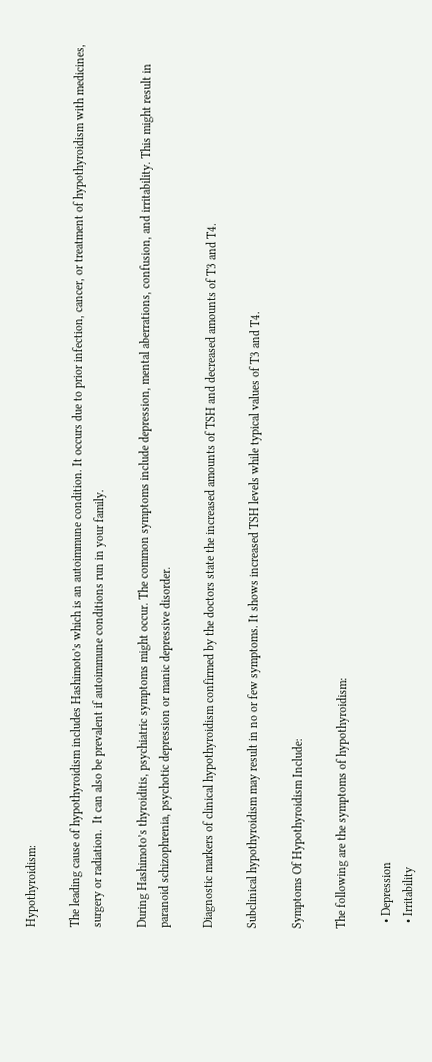Hypothyroidism:

The leading cause of hypothyroidism includes Hashimoto’s which is an autoimmune condition. It occurs due to prior infection, cancer, or treatment of hypothyroidism with medicines, surgery or radiation.  It can also be prevalent if autoimmune conditions run in your family.

During Hashimoto’s thyroiditis, psychiatric symptoms might occur. The common symptoms include depression, mental aberrations, confusion, and irritability. This might result in paranoid schizophrenia, psychotic depression or manic depressive disorder.

Diagnostic markers of clinical hypothyroidism confirmed by the doctors state the increased amounts of TSH and decreased amounts of T3 and T4.

Subclinical hypothyroidism may result in no or few symptoms. It shows increased TSH levels while typical values of T3 and T4.

Symptoms Of Hypothyroidism Include:

The following are the symptoms of hypothyroidism:

  • Depression
  • Irritability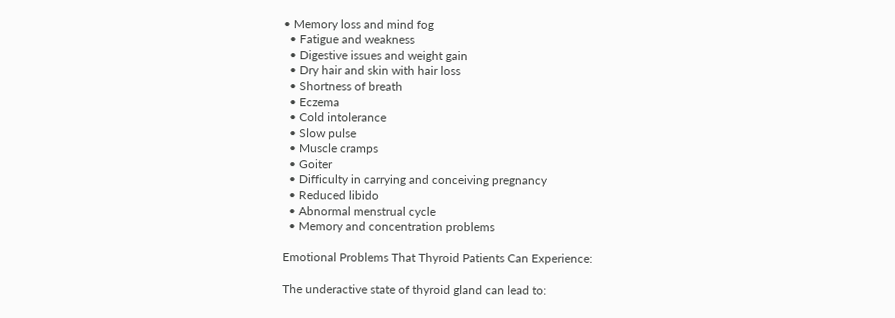• Memory loss and mind fog
  • Fatigue and weakness
  • Digestive issues and weight gain
  • Dry hair and skin with hair loss
  • Shortness of breath
  • Eczema
  • Cold intolerance
  • Slow pulse
  • Muscle cramps
  • Goiter
  • Difficulty in carrying and conceiving pregnancy
  • Reduced libido
  • Abnormal menstrual cycle
  • Memory and concentration problems

Emotional Problems That Thyroid Patients Can Experience:

The underactive state of thyroid gland can lead to: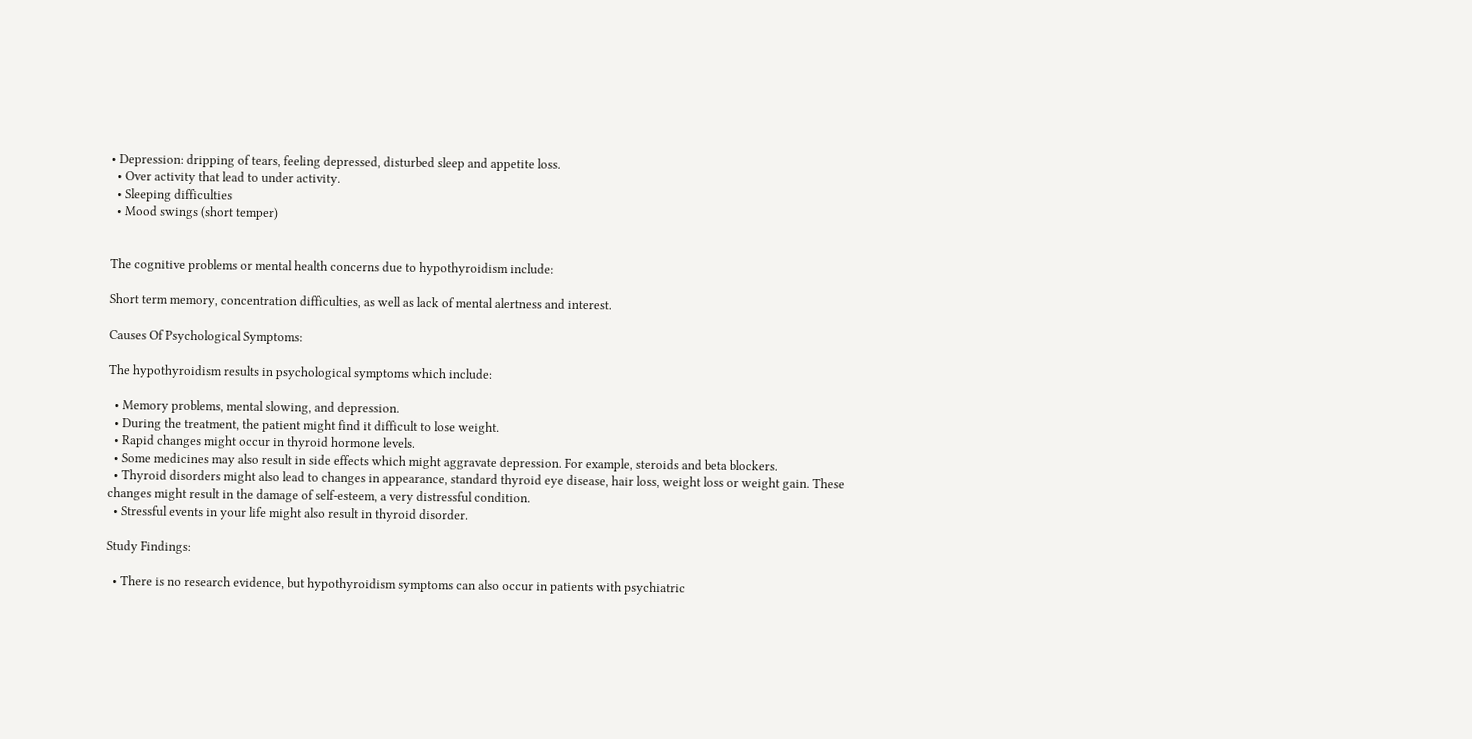• Depression: dripping of tears, feeling depressed, disturbed sleep and appetite loss.
  • Over activity that lead to under activity.
  • Sleeping difficulties
  • Mood swings (short temper)


The cognitive problems or mental health concerns due to hypothyroidism include:

Short term memory, concentration difficulties, as well as lack of mental alertness and interest.

Causes Of Psychological Symptoms:

The hypothyroidism results in psychological symptoms which include:

  • Memory problems, mental slowing, and depression.
  • During the treatment, the patient might find it difficult to lose weight.
  • Rapid changes might occur in thyroid hormone levels.
  • Some medicines may also result in side effects which might aggravate depression. For example, steroids and beta blockers.
  • Thyroid disorders might also lead to changes in appearance, standard thyroid eye disease, hair loss, weight loss or weight gain. These changes might result in the damage of self-esteem, a very distressful condition.
  • Stressful events in your life might also result in thyroid disorder.

Study Findings:

  • There is no research evidence, but hypothyroidism symptoms can also occur in patients with psychiatric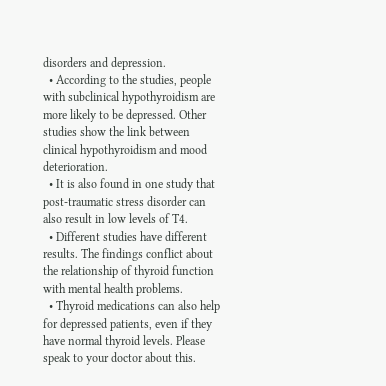disorders and depression.
  • According to the studies, people with subclinical hypothyroidism are more likely to be depressed. Other studies show the link between clinical hypothyroidism and mood deterioration.
  • It is also found in one study that post-traumatic stress disorder can also result in low levels of T4.
  • Different studies have different results. The findings conflict about the relationship of thyroid function with mental health problems.
  • Thyroid medications can also help for depressed patients, even if they have normal thyroid levels. Please speak to your doctor about this.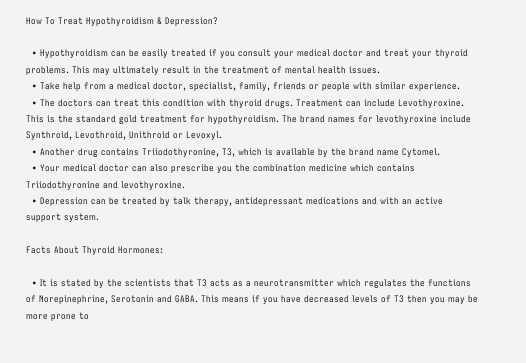How To Treat Hypothyroidism & Depression?

  • Hypothyroidism can be easily treated if you consult your medical doctor and treat your thyroid problems. This may ultimately result in the treatment of mental health issues.
  • Take help from a medical doctor, specialist, family, friends or people with similar experience.
  • The doctors can treat this condition with thyroid drugs. Treatment can include Levothyroxine. This is the standard gold treatment for hypothyroidism. The brand names for levothyroxine include Synthroid, Levothroid, Unithroid or Levoxyl.
  • Another drug contains Triiodothyronine, T3, which is available by the brand name Cytomel.
  • Your medical doctor can also prescribe you the combination medicine which contains Triiodothyronine and levothyroxine.
  • Depression can be treated by talk therapy, antidepressant medications and with an active support system.

Facts About Thyroid Hormones:

  • It is stated by the scientists that T3 acts as a neurotransmitter which regulates the functions of Norepinephrine, Serotonin and GABA. This means if you have decreased levels of T3 then you may be more prone to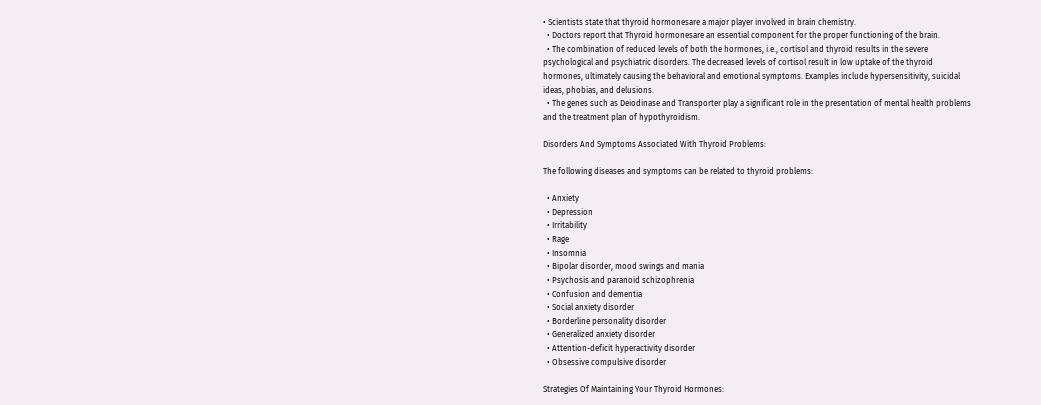• Scientists state that thyroid hormonesare a major player involved in brain chemistry.
  • Doctors report that Thyroid hormonesare an essential component for the proper functioning of the brain.
  • The combination of reduced levels of both the hormones, i.e., cortisol and thyroid results in the severe psychological and psychiatric disorders. The decreased levels of cortisol result in low uptake of the thyroid hormones, ultimately causing the behavioral and emotional symptoms. Examples include hypersensitivity, suicidal ideas, phobias, and delusions.
  • The genes such as Deiodinase and Transporter play a significant role in the presentation of mental health problems and the treatment plan of hypothyroidism.

Disorders And Symptoms Associated With Thyroid Problems:

The following diseases and symptoms can be related to thyroid problems:

  • Anxiety
  • Depression
  • Irritability
  • Rage
  • Insomnia
  • Bipolar disorder, mood swings and mania
  • Psychosis and paranoid schizophrenia
  • Confusion and dementia
  • Social anxiety disorder
  • Borderline personality disorder
  • Generalized anxiety disorder
  • Attention-deficit hyperactivity disorder
  • Obsessive compulsive disorder

Strategies Of Maintaining Your Thyroid Hormones: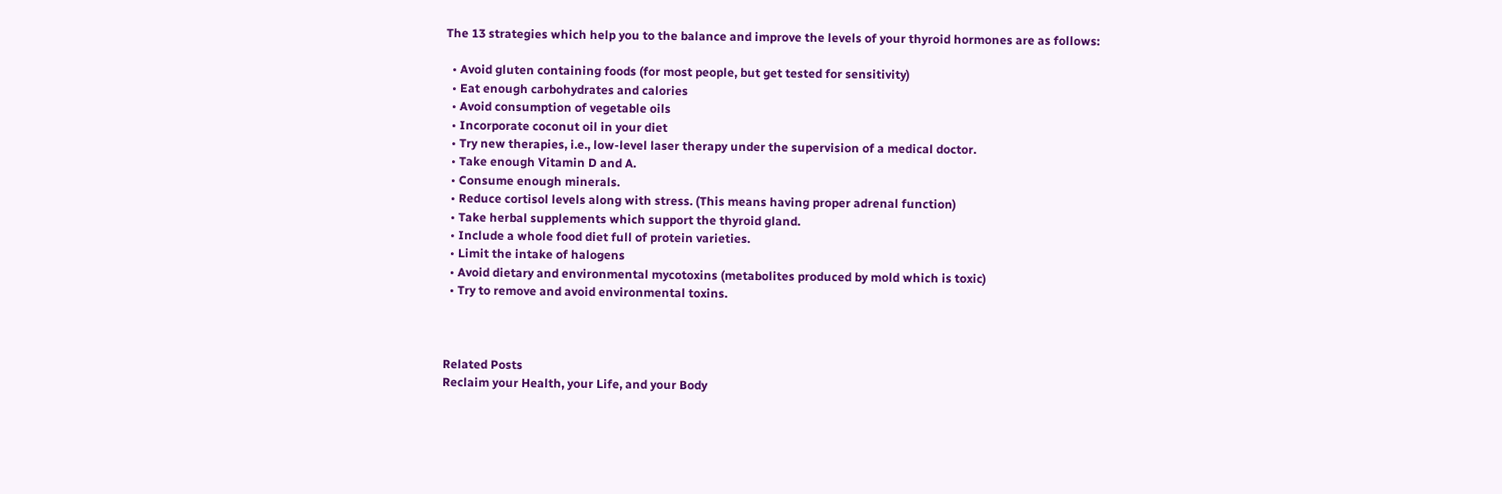The 13 strategies which help you to the balance and improve the levels of your thyroid hormones are as follows:

  • Avoid gluten containing foods (for most people, but get tested for sensitivity)
  • Eat enough carbohydrates and calories
  • Avoid consumption of vegetable oils
  • Incorporate coconut oil in your diet
  • Try new therapies, i.e., low-level laser therapy under the supervision of a medical doctor.
  • Take enough Vitamin D and A.
  • Consume enough minerals.
  • Reduce cortisol levels along with stress. (This means having proper adrenal function)
  • Take herbal supplements which support the thyroid gland.
  • Include a whole food diet full of protein varieties.
  • Limit the intake of halogens
  • Avoid dietary and environmental mycotoxins (metabolites produced by mold which is toxic)
  • Try to remove and avoid environmental toxins.



Related Posts
Reclaim your Health, your Life, and your Body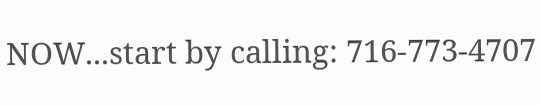NOW...start by calling: 716-773-4707